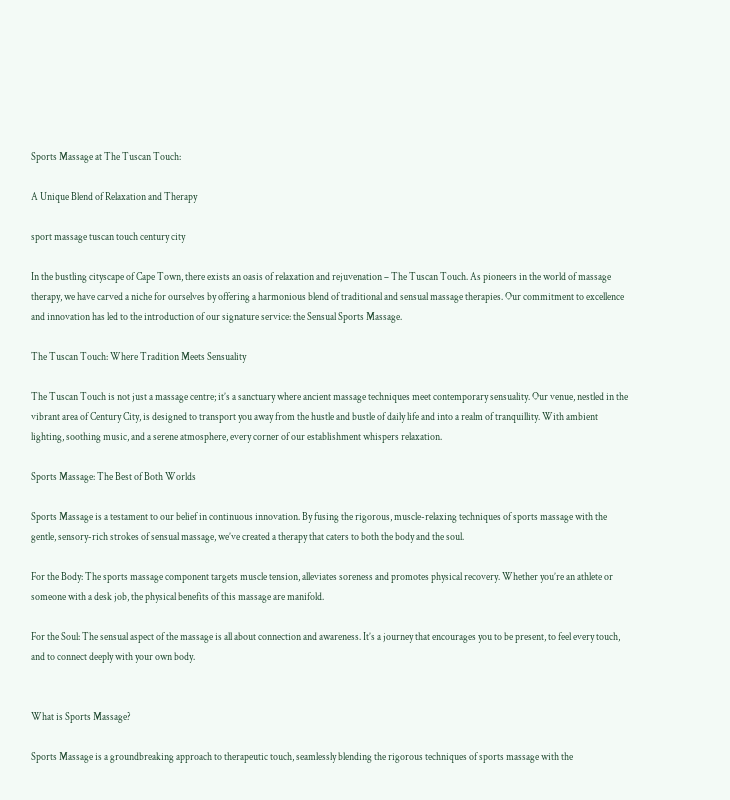Sports Massage at The Tuscan Touch:

A Unique Blend of Relaxation and Therapy

sport massage tuscan touch century city

In the bustling cityscape of Cape Town, there exists an oasis of relaxation and rejuvenation – The Tuscan Touch. As pioneers in the world of massage therapy, we have carved a niche for ourselves by offering a harmonious blend of traditional and sensual massage therapies. Our commitment to excellence and innovation has led to the introduction of our signature service: the Sensual Sports Massage.

The Tuscan Touch: Where Tradition Meets Sensuality

The Tuscan Touch is not just a massage centre; it’s a sanctuary where ancient massage techniques meet contemporary sensuality. Our venue, nestled in the vibrant area of Century City, is designed to transport you away from the hustle and bustle of daily life and into a realm of tranquillity. With ambient lighting, soothing music, and a serene atmosphere, every corner of our establishment whispers relaxation.

Sports Massage: The Best of Both Worlds

Sports Massage is a testament to our belief in continuous innovation. By fusing the rigorous, muscle-relaxing techniques of sports massage with the gentle, sensory-rich strokes of sensual massage, we’ve created a therapy that caters to both the body and the soul.

For the Body: The sports massage component targets muscle tension, alleviates soreness and promotes physical recovery. Whether you’re an athlete or someone with a desk job, the physical benefits of this massage are manifold.

For the Soul: The sensual aspect of the massage is all about connection and awareness. It’s a journey that encourages you to be present, to feel every touch, and to connect deeply with your own body.


What is Sports Massage?

Sports Massage is a groundbreaking approach to therapeutic touch, seamlessly blending the rigorous techniques of sports massage with the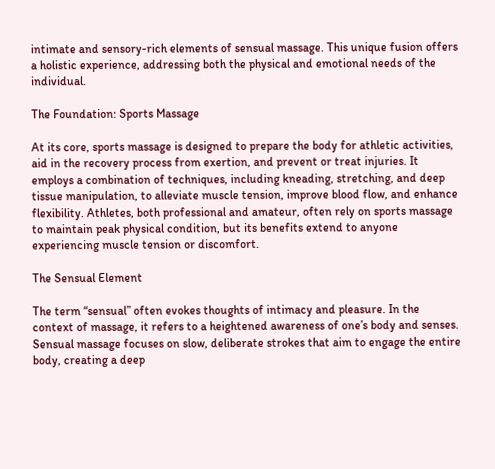intimate and sensory-rich elements of sensual massage. This unique fusion offers a holistic experience, addressing both the physical and emotional needs of the individual.

The Foundation: Sports Massage

At its core, sports massage is designed to prepare the body for athletic activities, aid in the recovery process from exertion, and prevent or treat injuries. It employs a combination of techniques, including kneading, stretching, and deep tissue manipulation, to alleviate muscle tension, improve blood flow, and enhance flexibility. Athletes, both professional and amateur, often rely on sports massage to maintain peak physical condition, but its benefits extend to anyone experiencing muscle tension or discomfort.

The Sensual Element

The term “sensual” often evokes thoughts of intimacy and pleasure. In the context of massage, it refers to a heightened awareness of one’s body and senses. Sensual massage focuses on slow, deliberate strokes that aim to engage the entire body, creating a deep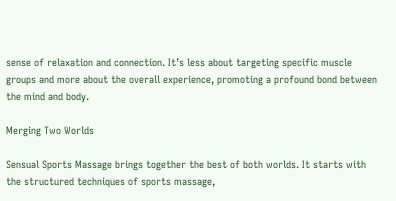sense of relaxation and connection. It’s less about targeting specific muscle groups and more about the overall experience, promoting a profound bond between the mind and body.

Merging Two Worlds

Sensual Sports Massage brings together the best of both worlds. It starts with the structured techniques of sports massage,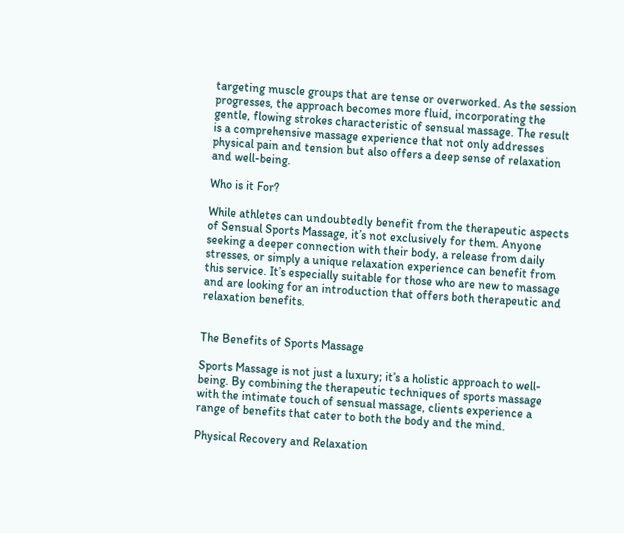targeting muscle groups that are tense or overworked. As the session progresses, the approach becomes more fluid, incorporating the gentle, flowing strokes characteristic of sensual massage. The result is a comprehensive massage experience that not only addresses physical pain and tension but also offers a deep sense of relaxation and well-being.

Who is it For?

While athletes can undoubtedly benefit from the therapeutic aspects of Sensual Sports Massage, it’s not exclusively for them. Anyone seeking a deeper connection with their body, a release from daily stresses, or simply a unique relaxation experience can benefit from this service. It’s especially suitable for those who are new to massage and are looking for an introduction that offers both therapeutic and relaxation benefits.


The Benefits of Sports Massage

Sports Massage is not just a luxury; it’s a holistic approach to well-being. By combining the therapeutic techniques of sports massage with the intimate touch of sensual massage, clients experience a range of benefits that cater to both the body and the mind.

Physical Recovery and Relaxation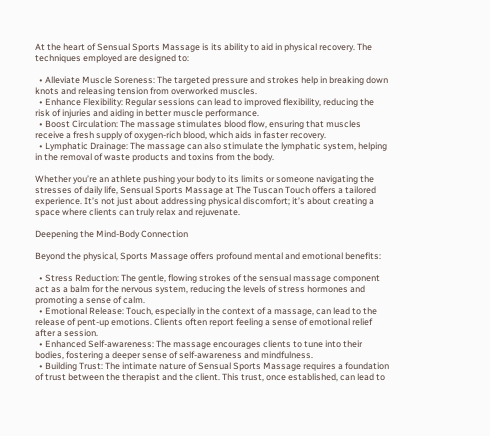At the heart of Sensual Sports Massage is its ability to aid in physical recovery. The techniques employed are designed to:

  • Alleviate Muscle Soreness: The targeted pressure and strokes help in breaking down knots and releasing tension from overworked muscles.
  • Enhance Flexibility: Regular sessions can lead to improved flexibility, reducing the risk of injuries and aiding in better muscle performance.
  • Boost Circulation: The massage stimulates blood flow, ensuring that muscles receive a fresh supply of oxygen-rich blood, which aids in faster recovery.
  • Lymphatic Drainage: The massage can also stimulate the lymphatic system, helping in the removal of waste products and toxins from the body.

Whether you’re an athlete pushing your body to its limits or someone navigating the stresses of daily life, Sensual Sports Massage at The Tuscan Touch offers a tailored experience. It’s not just about addressing physical discomfort; it’s about creating a space where clients can truly relax and rejuvenate.

Deepening the Mind-Body Connection

Beyond the physical, Sports Massage offers profound mental and emotional benefits:

  • Stress Reduction: The gentle, flowing strokes of the sensual massage component act as a balm for the nervous system, reducing the levels of stress hormones and promoting a sense of calm.
  • Emotional Release: Touch, especially in the context of a massage, can lead to the release of pent-up emotions. Clients often report feeling a sense of emotional relief after a session.
  • Enhanced Self-awareness: The massage encourages clients to tune into their bodies, fostering a deeper sense of self-awareness and mindfulness.
  • Building Trust: The intimate nature of Sensual Sports Massage requires a foundation of trust between the therapist and the client. This trust, once established, can lead to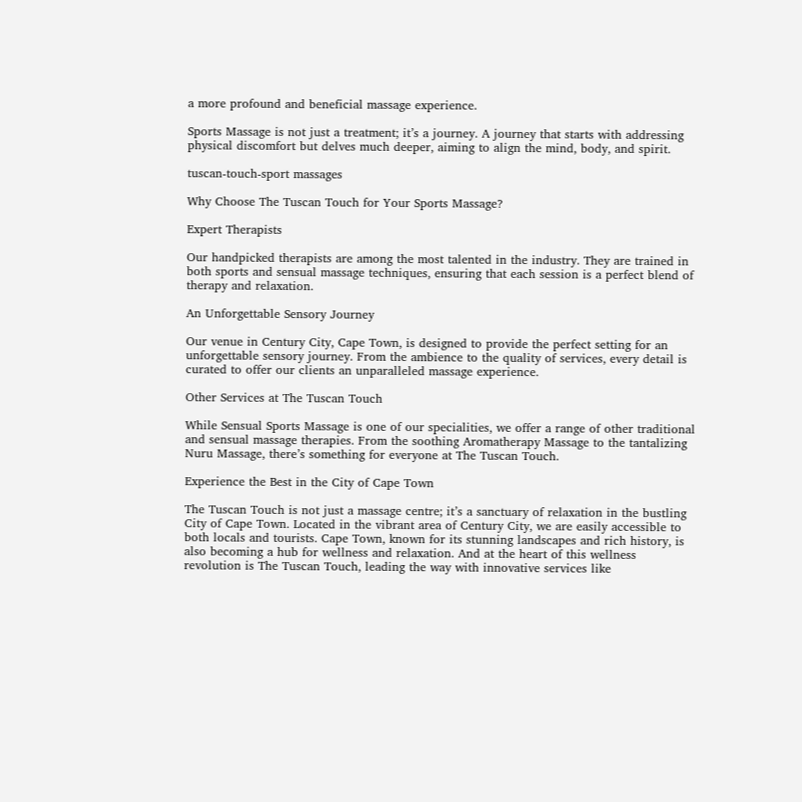a more profound and beneficial massage experience.

Sports Massage is not just a treatment; it’s a journey. A journey that starts with addressing physical discomfort but delves much deeper, aiming to align the mind, body, and spirit.

tuscan-touch-sport massages

Why Choose The Tuscan Touch for Your Sports Massage?

Expert Therapists

Our handpicked therapists are among the most talented in the industry. They are trained in both sports and sensual massage techniques, ensuring that each session is a perfect blend of therapy and relaxation.

An Unforgettable Sensory Journey

Our venue in Century City, Cape Town, is designed to provide the perfect setting for an unforgettable sensory journey. From the ambience to the quality of services, every detail is curated to offer our clients an unparalleled massage experience.

Other Services at The Tuscan Touch

While Sensual Sports Massage is one of our specialities, we offer a range of other traditional and sensual massage therapies. From the soothing Aromatherapy Massage to the tantalizing Nuru Massage, there’s something for everyone at The Tuscan Touch.

Experience the Best in the City of Cape Town

The Tuscan Touch is not just a massage centre; it’s a sanctuary of relaxation in the bustling City of Cape Town. Located in the vibrant area of Century City, we are easily accessible to both locals and tourists. Cape Town, known for its stunning landscapes and rich history, is also becoming a hub for wellness and relaxation. And at the heart of this wellness revolution is The Tuscan Touch, leading the way with innovative services like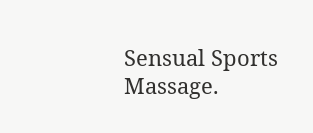Sensual Sports Massage.